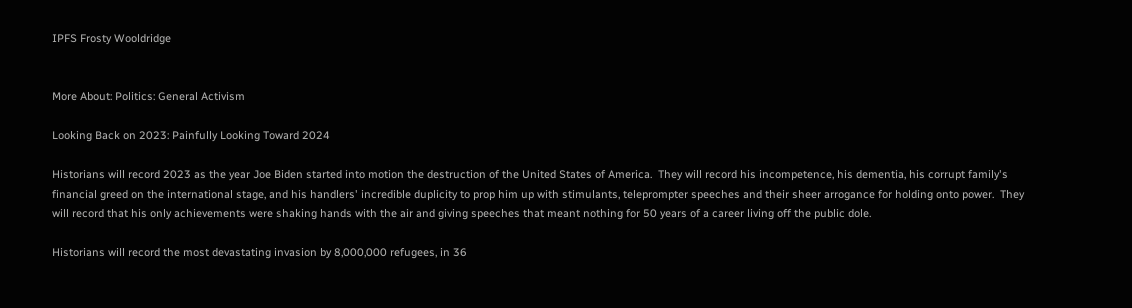IPFS Frosty Wooldridge


More About: Politics: General Activism

Looking Back on 2023: Painfully Looking Toward 2024

Historians will record 2023 as the year Joe Biden started into motion the destruction of the United States of America.  They will record his incompetence, his dementia, his corrupt family's financial greed on the international stage, and his handlers' incredible duplicity to prop him up with stimulants, teleprompter speeches and their sheer arrogance for holding onto power.  They will record that his only achievements were shaking hands with the air and giving speeches that meant nothing for 50 years of a career living off the public dole.

Historians will record the most devastating invasion by 8,000,000 refugees, in 36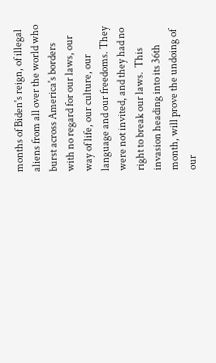months of Biden's reign, of illegal aliens from all over the world who burst across America's borders with no regard for our laws, our way of life, our culture, our language and our freedoms. They were not invited, and they had no right to break our laws.  This invasion heading into its 36th month, will prove the undoing of our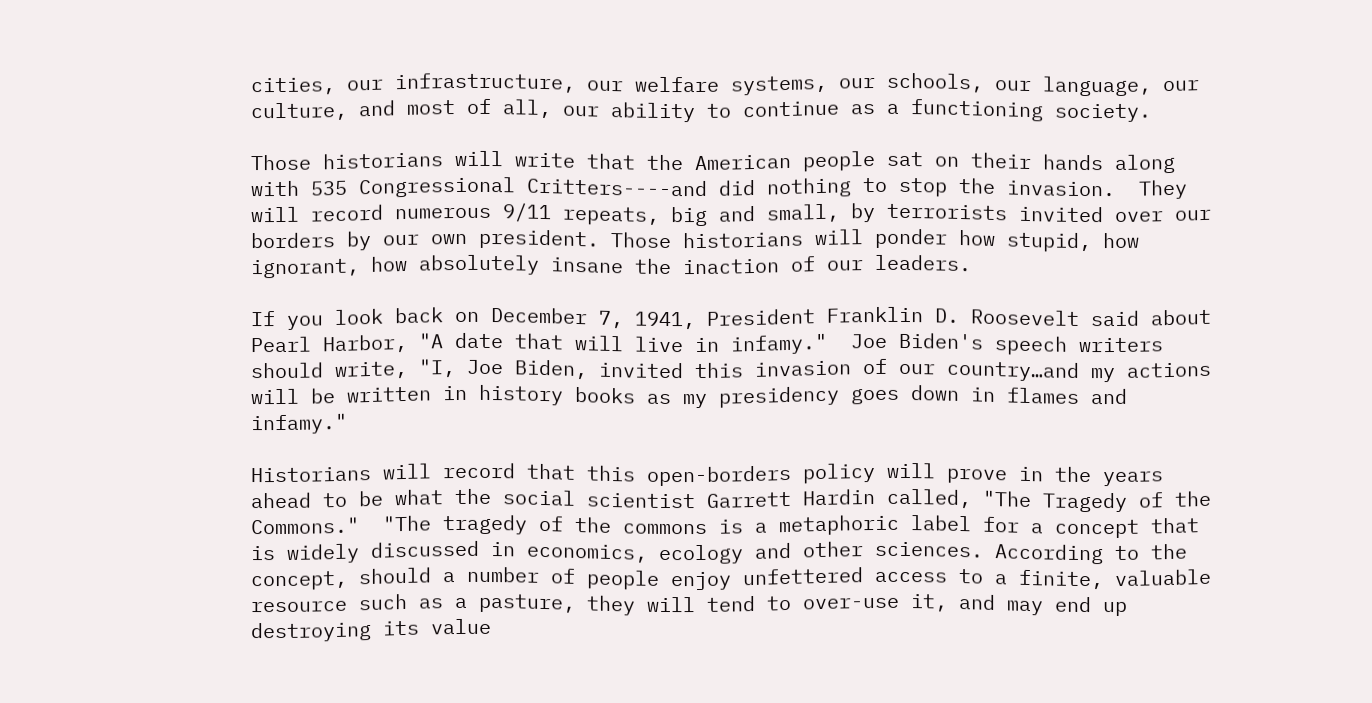cities, our infrastructure, our welfare systems, our schools, our language, our culture, and most of all, our ability to continue as a functioning society.

Those historians will write that the American people sat on their hands along with 535 Congressional Critters----and did nothing to stop the invasion.  They will record numerous 9/11 repeats, big and small, by terrorists invited over our borders by our own president. Those historians will ponder how stupid, how ignorant, how absolutely insane the inaction of our leaders.

If you look back on December 7, 1941, President Franklin D. Roosevelt said about Pearl Harbor, "A date that will live in infamy."  Joe Biden's speech writers should write, "I, Joe Biden, invited this invasion of our country…and my actions will be written in history books as my presidency goes down in flames and infamy."

Historians will record that this open-borders policy will prove in the years ahead to be what the social scientist Garrett Hardin called, "The Tragedy of the Commons."  "The tragedy of the commons is a metaphoric label for a concept that is widely discussed in economics, ecology and other sciences. According to the concept, should a number of people enjoy unfettered access to a finite, valuable resource such as a pasture, they will tend to over-use it, and may end up destroying its value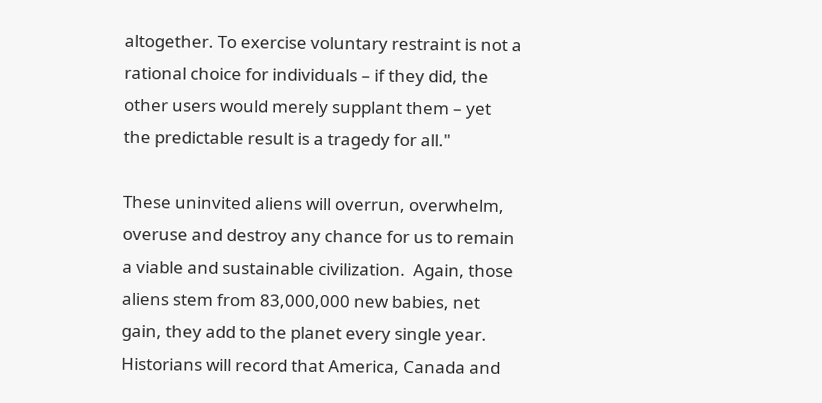altogether. To exercise voluntary restraint is not a rational choice for individuals – if they did, the other users would merely supplant them – yet the predictable result is a tragedy for all."

These uninvited aliens will overrun, overwhelm, overuse and destroy any chance for us to remain a viable and sustainable civilization.  Again, those aliens stem from 83,000,000 new babies, net gain, they add to the planet every single year. Historians will record that America, Canada and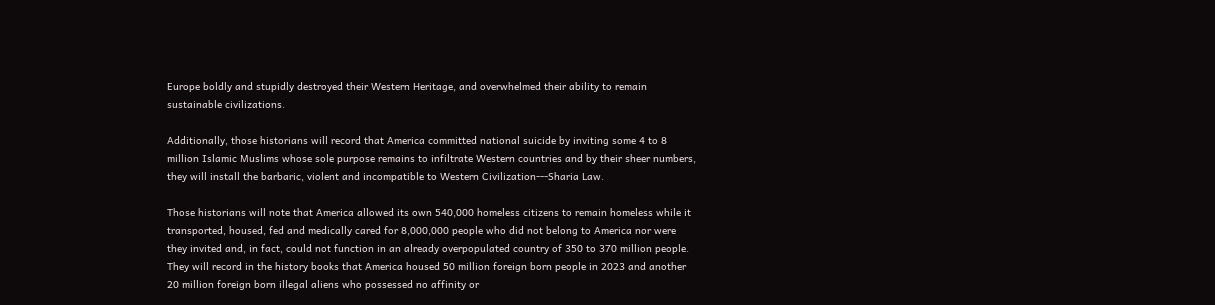Europe boldly and stupidly destroyed their Western Heritage, and overwhelmed their ability to remain sustainable civilizations.

Additionally, those historians will record that America committed national suicide by inviting some 4 to 8 million Islamic Muslims whose sole purpose remains to infiltrate Western countries and by their sheer numbers, they will install the barbaric, violent and incompatible to Western Civilization---Sharia Law.

Those historians will note that America allowed its own 540,000 homeless citizens to remain homeless while it transported, housed, fed and medically cared for 8,000,000 people who did not belong to America nor were they invited and, in fact, could not function in an already overpopulated country of 350 to 370 million people.  They will record in the history books that America housed 50 million foreign born people in 2023 and another 20 million foreign born illegal aliens who possessed no affinity or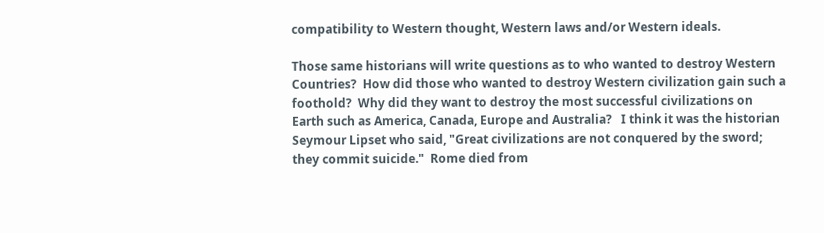compatibility to Western thought, Western laws and/or Western ideals.

Those same historians will write questions as to who wanted to destroy Western Countries?  How did those who wanted to destroy Western civilization gain such a foothold?  Why did they want to destroy the most successful civilizations on Earth such as America, Canada, Europe and Australia?   I think it was the historian Seymour Lipset who said, "Great civilizations are not conquered by the sword; they commit suicide."  Rome died from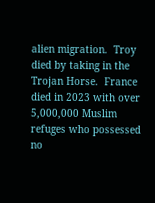alien migration.  Troy died by taking in the Trojan Horse.  France died in 2023 with over 5,000,000 Muslim refuges who possessed no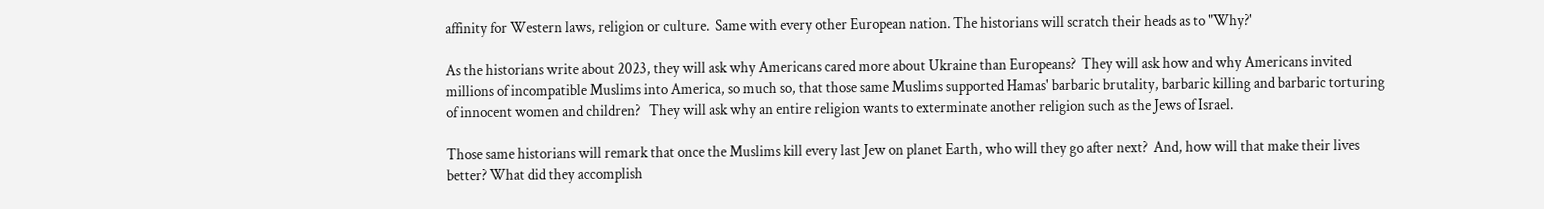affinity for Western laws, religion or culture.  Same with every other European nation. The historians will scratch their heads as to "Why?'

As the historians write about 2023, they will ask why Americans cared more about Ukraine than Europeans?  They will ask how and why Americans invited millions of incompatible Muslims into America, so much so, that those same Muslims supported Hamas' barbaric brutality, barbaric killing and barbaric torturing of innocent women and children?   They will ask why an entire religion wants to exterminate another religion such as the Jews of Israel.

Those same historians will remark that once the Muslims kill every last Jew on planet Earth, who will they go after next?  And, how will that make their lives better? What did they accomplish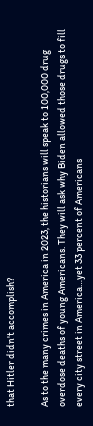that Hitler didn't accomplish?

As to the many crimes in America in 2023, the historians will speak to 100,000 drug overdose deaths of young Americans. They will ask why Biden allowed those drugs to fill every city street in America…yet 33 percent of Americans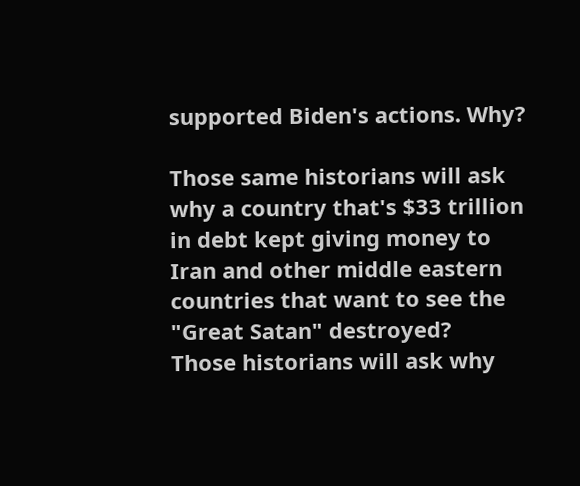supported Biden's actions. Why?

Those same historians will ask why a country that's $33 trillion in debt kept giving money to Iran and other middle eastern countries that want to see the "Great Satan" destroyed?   Those historians will ask why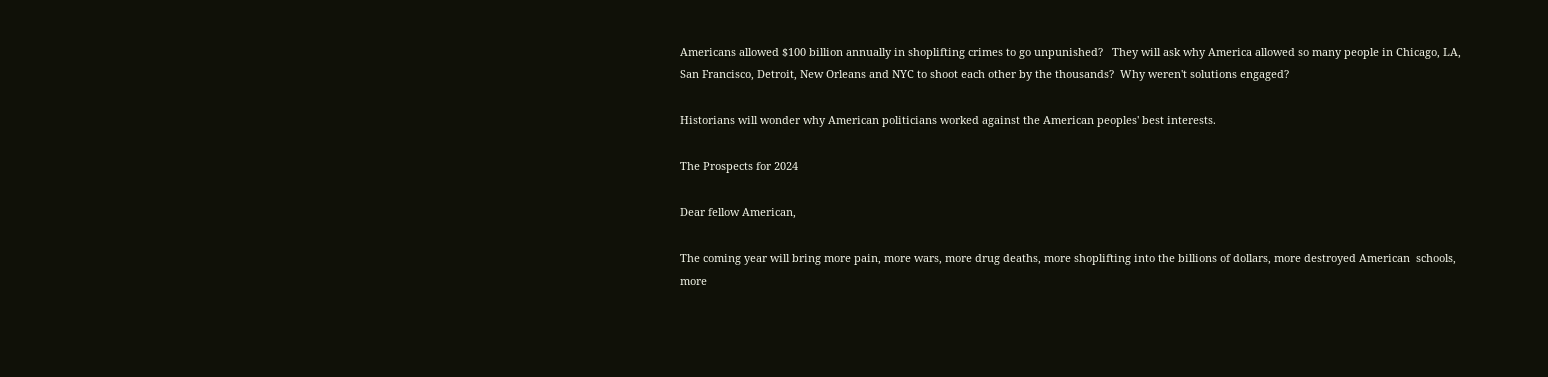Americans allowed $100 billion annually in shoplifting crimes to go unpunished?   They will ask why America allowed so many people in Chicago, LA, San Francisco, Detroit, New Orleans and NYC to shoot each other by the thousands?  Why weren't solutions engaged?

Historians will wonder why American politicians worked against the American peoples' best interests.

The Prospects for 2024

Dear fellow American,

The coming year will bring more pain, more wars, more drug deaths, more shoplifting into the billions of dollars, more destroyed American  schools, more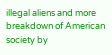illegal aliens and more breakdown of American society by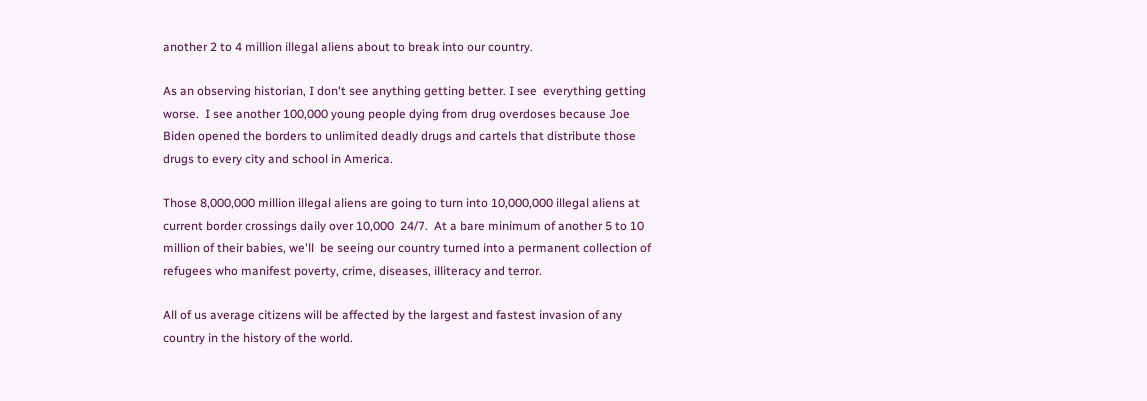another 2 to 4 million illegal aliens about to break into our country.

As an observing historian, I don't see anything getting better. I see  everything getting worse.  I see another 100,000 young people dying from drug overdoses because Joe Biden opened the borders to unlimited deadly drugs and cartels that distribute those drugs to every city and school in America.

Those 8,000,000 million illegal aliens are going to turn into 10,000,000 illegal aliens at current border crossings daily over 10,000  24/7.  At a bare minimum of another 5 to 10 million of their babies, we'll  be seeing our country turned into a permanent collection of refugees who manifest poverty, crime, diseases, illiteracy and terror.

All of us average citizens will be affected by the largest and fastest invasion of any country in the history of the world.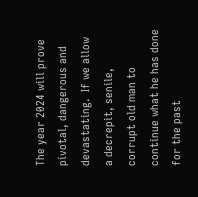The year 2024 will prove pivotal, dangerous and devastating.  If we allow a decrepit, senile, corrupt old man to continue what he has done for the past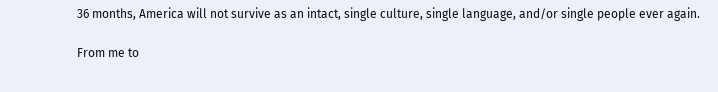36 months, America will not survive as an intact, single culture, single language, and/or single people ever again.

From me to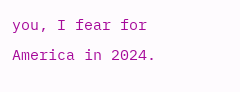you, I fear for America in 2024.